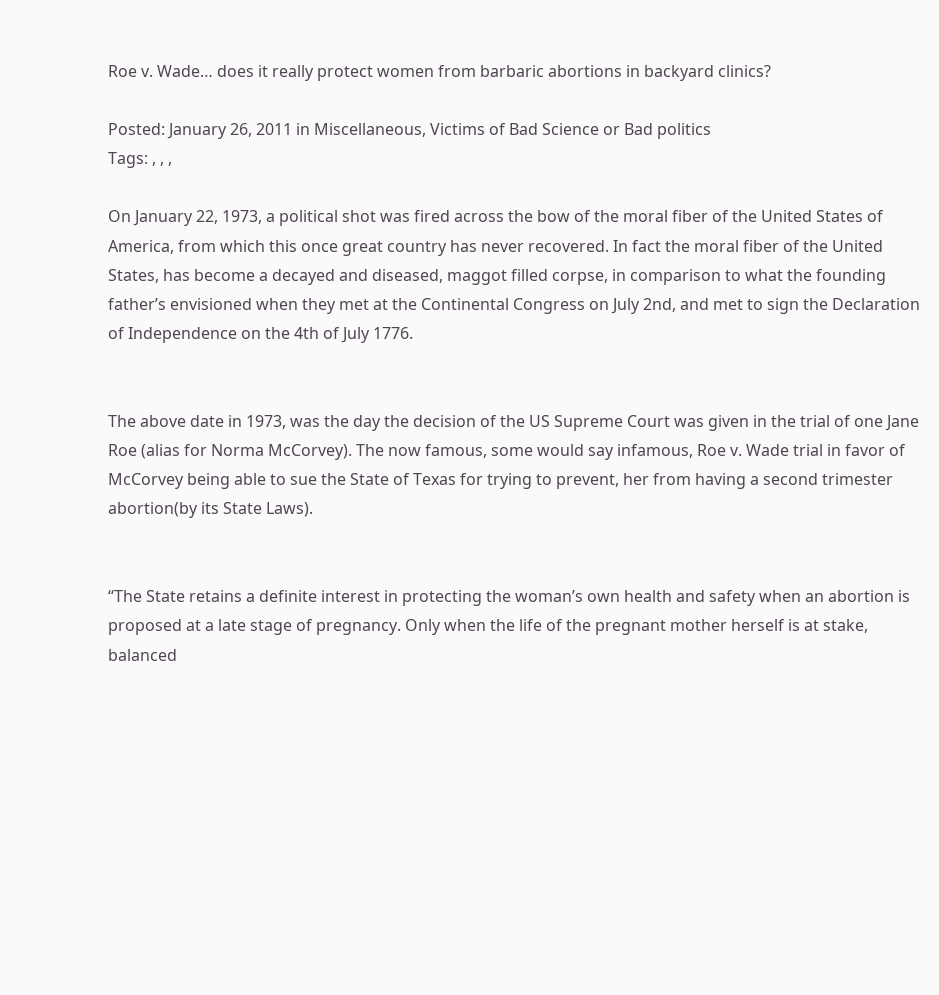Roe v. Wade… does it really protect women from barbaric abortions in backyard clinics?

Posted: January 26, 2011 in Miscellaneous, Victims of Bad Science or Bad politics
Tags: , , ,

On January 22, 1973, a political shot was fired across the bow of the moral fiber of the United States of America, from which this once great country has never recovered. In fact the moral fiber of the United States, has become a decayed and diseased, maggot filled corpse, in comparison to what the founding father’s envisioned when they met at the Continental Congress on July 2nd, and met to sign the Declaration of Independence on the 4th of July 1776.


The above date in 1973, was the day the decision of the US Supreme Court was given in the trial of one Jane Roe (alias for Norma McCorvey). The now famous, some would say infamous, Roe v. Wade trial in favor of McCorvey being able to sue the State of Texas for trying to prevent, her from having a second trimester abortion(by its State Laws).


“The State retains a definite interest in protecting the woman’s own health and safety when an abortion is proposed at a late stage of pregnancy. Only when the life of the pregnant mother herself is at stake, balanced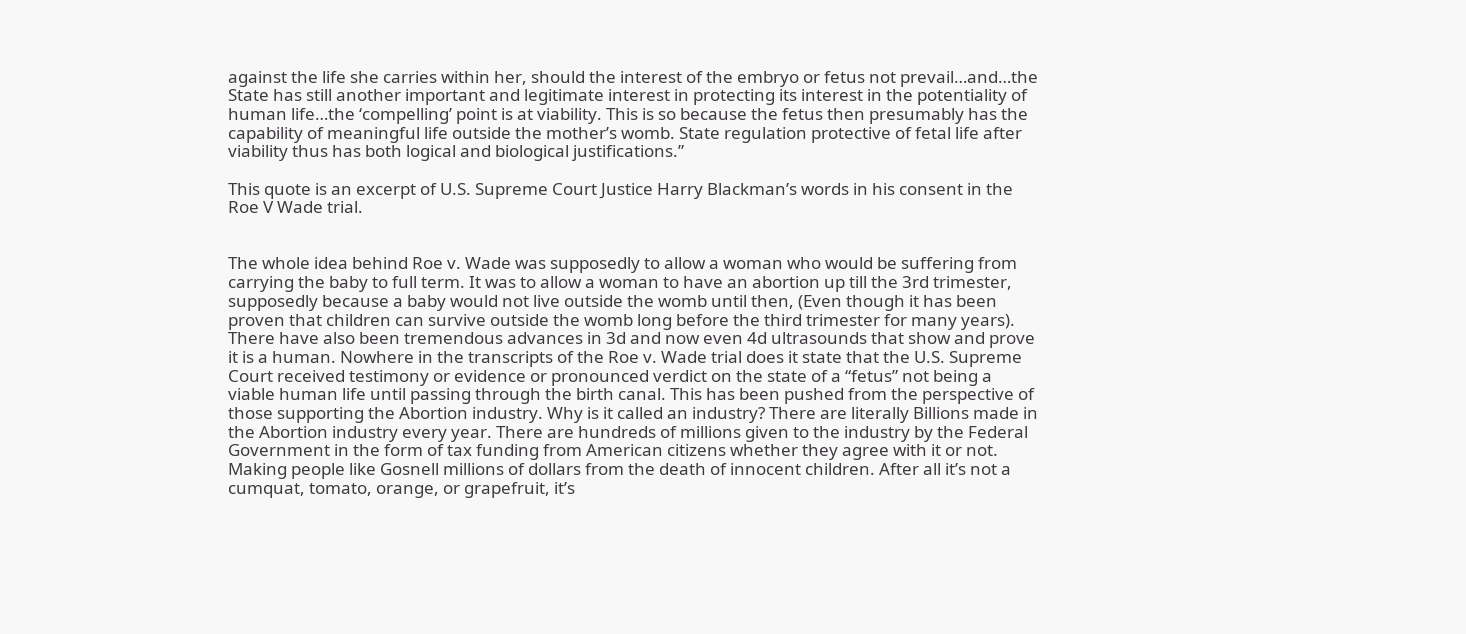against the life she carries within her, should the interest of the embryo or fetus not prevail…and…the State has still another important and legitimate interest in protecting its interest in the potentiality of human life…the ‘compelling’ point is at viability. This is so because the fetus then presumably has the capability of meaningful life outside the mother’s womb. State regulation protective of fetal life after viability thus has both logical and biological justifications.”

This quote is an excerpt of U.S. Supreme Court Justice Harry Blackman’s words in his consent in the Roe V Wade trial.


The whole idea behind Roe v. Wade was supposedly to allow a woman who would be suffering from carrying the baby to full term. It was to allow a woman to have an abortion up till the 3rd trimester, supposedly because a baby would not live outside the womb until then, (Even though it has been proven that children can survive outside the womb long before the third trimester for many years). There have also been tremendous advances in 3d and now even 4d ultrasounds that show and prove it is a human. Nowhere in the transcripts of the Roe v. Wade trial does it state that the U.S. Supreme Court received testimony or evidence or pronounced verdict on the state of a “fetus” not being a viable human life until passing through the birth canal. This has been pushed from the perspective of those supporting the Abortion industry. Why is it called an industry? There are literally Billions made in the Abortion industry every year. There are hundreds of millions given to the industry by the Federal Government in the form of tax funding from American citizens whether they agree with it or not. Making people like Gosnell millions of dollars from the death of innocent children. After all it’s not a cumquat, tomato, orange, or grapefruit, it’s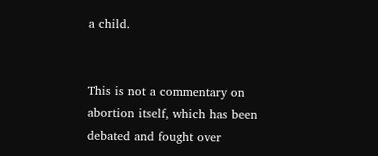a child.


This is not a commentary on abortion itself, which has been debated and fought over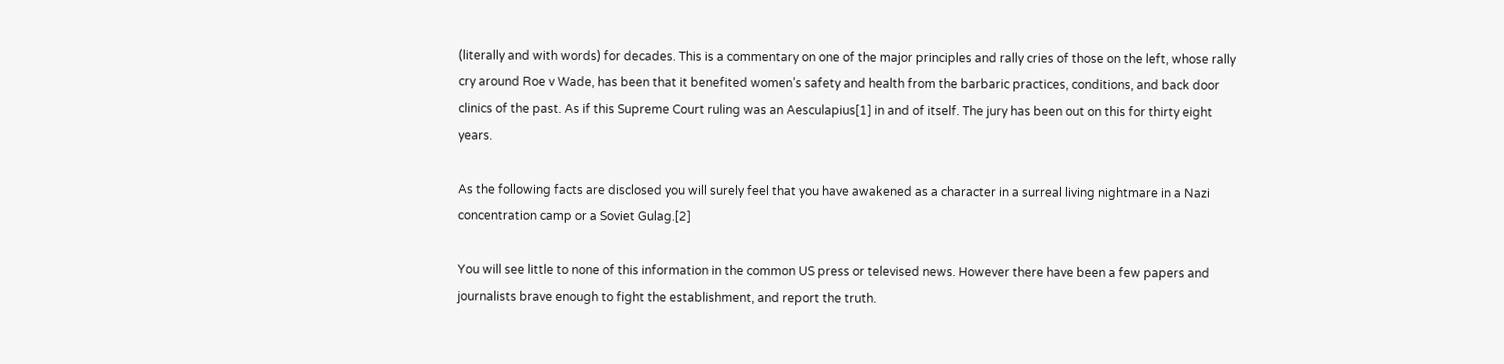(literally and with words) for decades. This is a commentary on one of the major principles and rally cries of those on the left, whose rally cry around Roe v Wade, has been that it benefited women’s safety and health from the barbaric practices, conditions, and back door clinics of the past. As if this Supreme Court ruling was an Aesculapius[1] in and of itself. The jury has been out on this for thirty eight years.

As the following facts are disclosed you will surely feel that you have awakened as a character in a surreal living nightmare in a Nazi concentration camp or a Soviet Gulag.[2]

You will see little to none of this information in the common US press or televised news. However there have been a few papers and journalists brave enough to fight the establishment, and report the truth.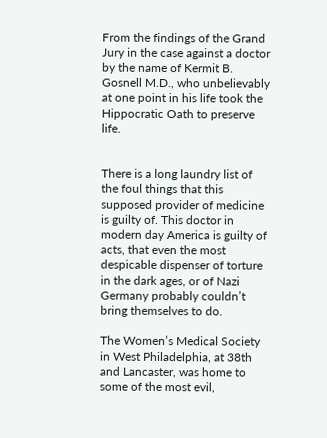From the findings of the Grand Jury in the case against a doctor by the name of Kermit B. Gosnell M.D., who unbelievably at one point in his life took the Hippocratic Oath to preserve life.


There is a long laundry list of the foul things that this supposed provider of medicine is guilty of. This doctor in modern day America is guilty of acts, that even the most despicable dispenser of torture in the dark ages, or of Nazi Germany probably couldn’t bring themselves to do.

The Women’s Medical Society in West Philadelphia, at 38th and Lancaster, was home to some of the most evil,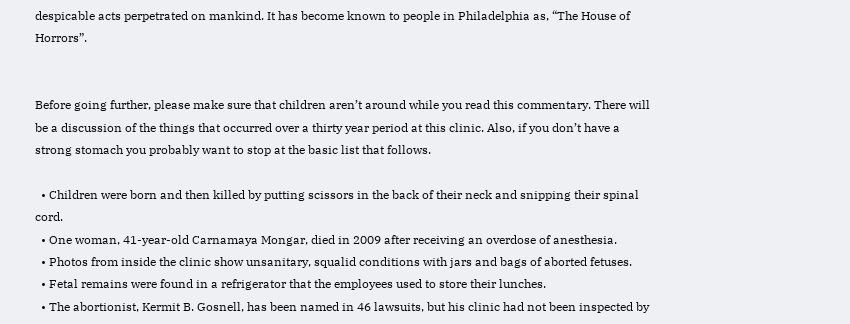despicable acts perpetrated on mankind. It has become known to people in Philadelphia as, “The House of Horrors”.


Before going further, please make sure that children aren’t around while you read this commentary. There will be a discussion of the things that occurred over a thirty year period at this clinic. Also, if you don’t have a strong stomach you probably want to stop at the basic list that follows.

  • Children were born and then killed by putting scissors in the back of their neck and snipping their spinal cord.
  • One woman, 41-year-old Carnamaya Mongar, died in 2009 after receiving an overdose of anesthesia.
  • Photos from inside the clinic show unsanitary, squalid conditions with jars and bags of aborted fetuses.
  • Fetal remains were found in a refrigerator that the employees used to store their lunches.
  • The abortionist, Kermit B. Gosnell, has been named in 46 lawsuits, but his clinic had not been inspected by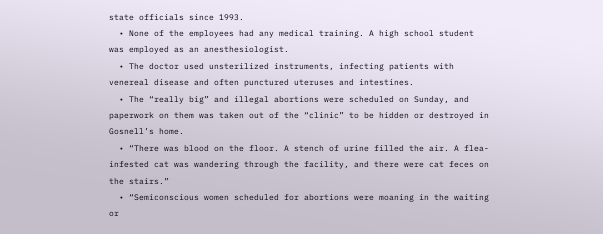state officials since 1993.
  • None of the employees had any medical training. A high school student was employed as an anesthesiologist.
  • The doctor used unsterilized instruments, infecting patients with venereal disease and often punctured uteruses and intestines.
  • The “really big” and illegal abortions were scheduled on Sunday, and paperwork on them was taken out of the “clinic” to be hidden or destroyed in Gosnell’s home.
  • “There was blood on the floor. A stench of urine filled the air. A flea-infested cat was wandering through the facility, and there were cat feces on the stairs.”
  • “Semiconscious women scheduled for abortions were moaning in the waiting or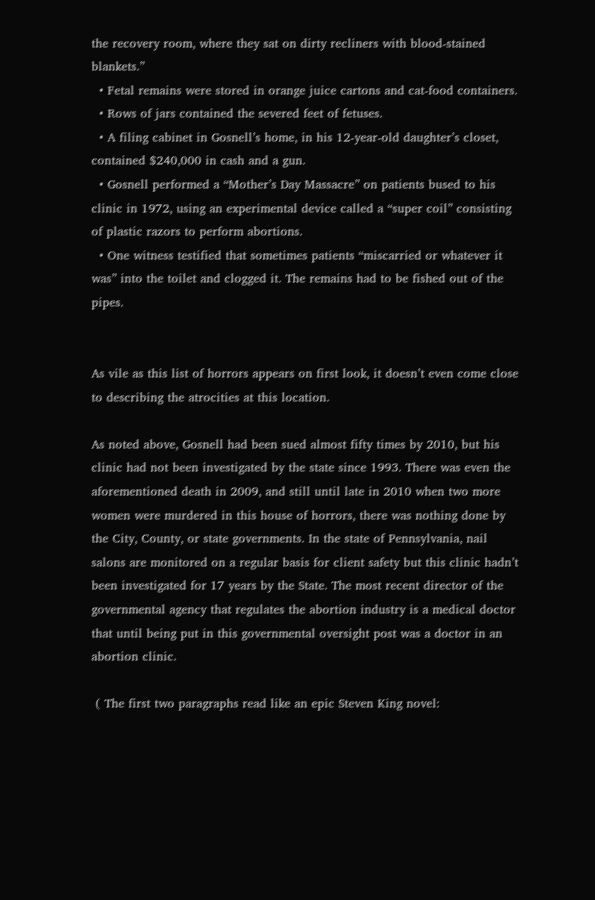the recovery room, where they sat on dirty recliners with blood-stained blankets.”
  • Fetal remains were stored in orange juice cartons and cat-food containers.
  • Rows of jars contained the severed feet of fetuses.
  • A filing cabinet in Gosnell’s home, in his 12-year-old daughter’s closet, contained $240,000 in cash and a gun.
  • Gosnell performed a “Mother’s Day Massacre” on patients bused to his clinic in 1972, using an experimental device called a “super coil” consisting of plastic razors to perform abortions.
  • One witness testified that sometimes patients “miscarried or whatever it was” into the toilet and clogged it. The remains had to be fished out of the pipes.


As vile as this list of horrors appears on first look, it doesn’t even come close to describing the atrocities at this location.

As noted above, Gosnell had been sued almost fifty times by 2010, but his clinic had not been investigated by the state since 1993. There was even the aforementioned death in 2009, and still until late in 2010 when two more women were murdered in this house of horrors, there was nothing done by the City, County, or state governments. In the state of Pennsylvania, nail salons are monitored on a regular basis for client safety but this clinic hadn’t been investigated for 17 years by the State. The most recent director of the governmental agency that regulates the abortion industry is a medical doctor that until being put in this governmental oversight post was a doctor in an abortion clinic.

 ( The first two paragraphs read like an epic Steven King novel: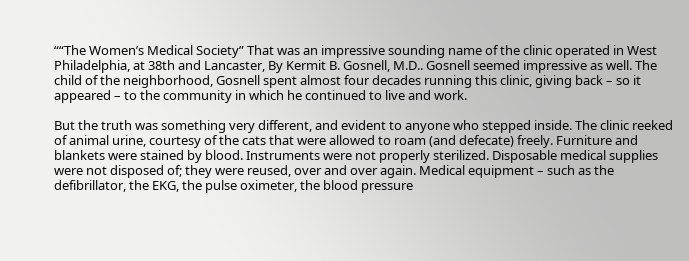““The Women’s Medical Society” That was an impressive sounding name of the clinic operated in West Philadelphia, at 38th and Lancaster, By Kermit B. Gosnell, M.D.. Gosnell seemed impressive as well. The child of the neighborhood, Gosnell spent almost four decades running this clinic, giving back – so it appeared – to the community in which he continued to live and work.

But the truth was something very different, and evident to anyone who stepped inside. The clinic reeked of animal urine, courtesy of the cats that were allowed to roam (and defecate) freely. Furniture and blankets were stained by blood. Instruments were not properly sterilized. Disposable medical supplies were not disposed of; they were reused, over and over again. Medical equipment – such as the defibrillator, the EKG, the pulse oximeter, the blood pressure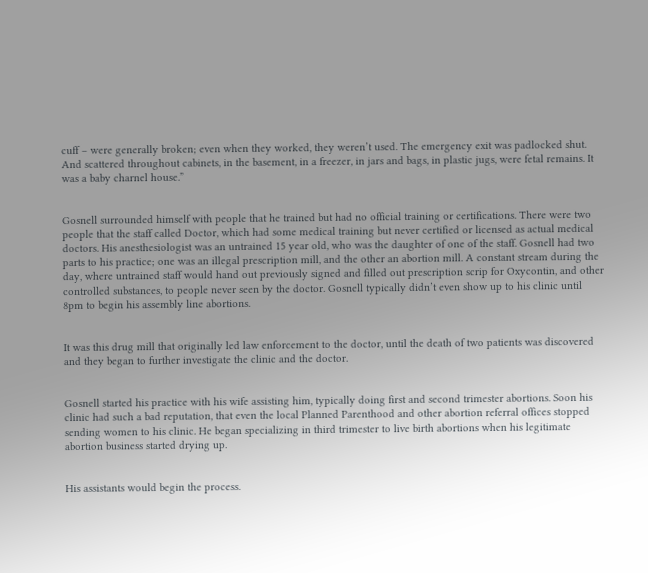cuff – were generally broken; even when they worked, they weren’t used. The emergency exit was padlocked shut. And scattered throughout cabinets, in the basement, in a freezer, in jars and bags, in plastic jugs, were fetal remains. It was a baby charnel house.”


Gosnell surrounded himself with people that he trained but had no official training or certifications. There were two people that the staff called Doctor, which had some medical training but never certified or licensed as actual medical doctors. His anesthesiologist was an untrained 15 year old, who was the daughter of one of the staff. Gosnell had two parts to his practice; one was an illegal prescription mill, and the other an abortion mill. A constant stream during the day, where untrained staff would hand out previously signed and filled out prescription scrip for Oxycontin, and other controlled substances, to people never seen by the doctor. Gosnell typically didn’t even show up to his clinic until 8pm to begin his assembly line abortions.


It was this drug mill that originally led law enforcement to the doctor, until the death of two patients was discovered and they began to further investigate the clinic and the doctor.


Gosnell started his practice with his wife assisting him, typically doing first and second trimester abortions. Soon his clinic had such a bad reputation, that even the local Planned Parenthood and other abortion referral offices stopped sending women to his clinic. He began specializing in third trimester to live birth abortions when his legitimate abortion business started drying up.


His assistants would begin the process.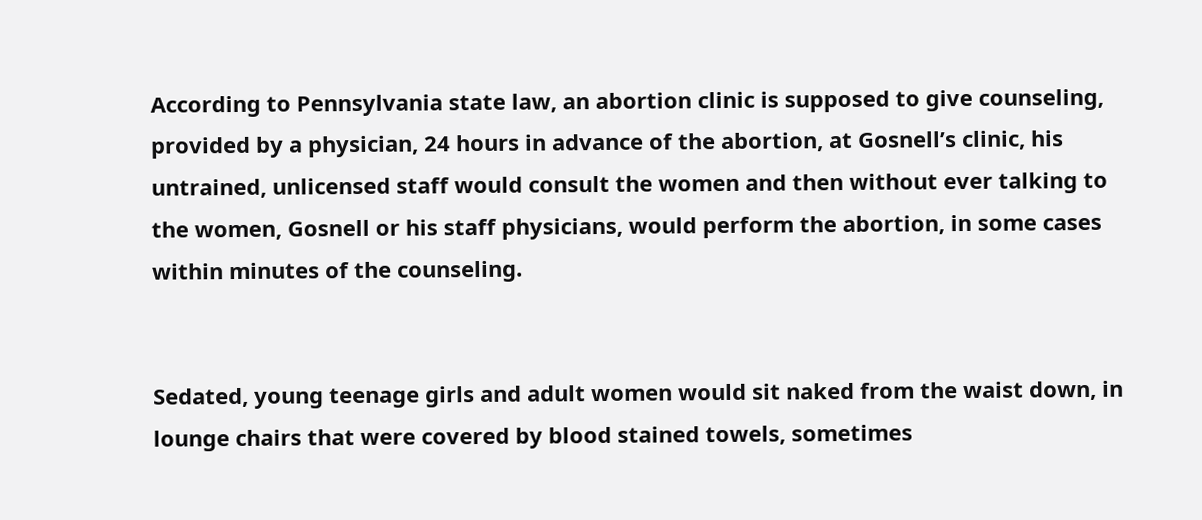According to Pennsylvania state law, an abortion clinic is supposed to give counseling, provided by a physician, 24 hours in advance of the abortion, at Gosnell’s clinic, his untrained, unlicensed staff would consult the women and then without ever talking to the women, Gosnell or his staff physicians, would perform the abortion, in some cases within minutes of the counseling.


Sedated, young teenage girls and adult women would sit naked from the waist down, in lounge chairs that were covered by blood stained towels, sometimes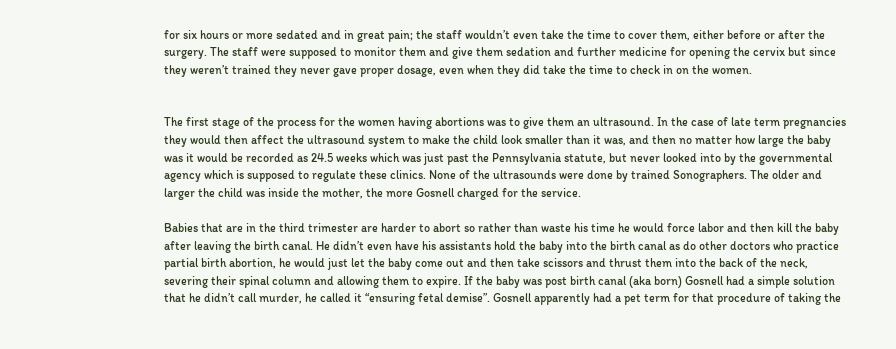for six hours or more sedated and in great pain; the staff wouldn’t even take the time to cover them, either before or after the surgery. The staff were supposed to monitor them and give them sedation and further medicine for opening the cervix but since they weren’t trained they never gave proper dosage, even when they did take the time to check in on the women.


The first stage of the process for the women having abortions was to give them an ultrasound. In the case of late term pregnancies they would then affect the ultrasound system to make the child look smaller than it was, and then no matter how large the baby was it would be recorded as 24.5 weeks which was just past the Pennsylvania statute, but never looked into by the governmental agency which is supposed to regulate these clinics. None of the ultrasounds were done by trained Sonographers. The older and larger the child was inside the mother, the more Gosnell charged for the service.

Babies that are in the third trimester are harder to abort so rather than waste his time he would force labor and then kill the baby after leaving the birth canal. He didn’t even have his assistants hold the baby into the birth canal as do other doctors who practice partial birth abortion, he would just let the baby come out and then take scissors and thrust them into the back of the neck, severing their spinal column and allowing them to expire. If the baby was post birth canal (aka born) Gosnell had a simple solution that he didn’t call murder, he called it “ensuring fetal demise”. Gosnell apparently had a pet term for that procedure of taking the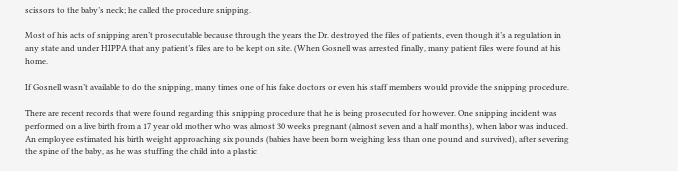scissors to the baby’s neck; he called the procedure snipping.

Most of his acts of snipping aren’t prosecutable because through the years the Dr. destroyed the files of patients, even though it’s a regulation in any state and under HIPPA that any patient’s files are to be kept on site. (When Gosnell was arrested finally, many patient files were found at his home.

If Gosnell wasn’t available to do the snipping, many times one of his fake doctors or even his staff members would provide the snipping procedure.

There are recent records that were found regarding this snipping procedure that he is being prosecuted for however. One snipping incident was performed on a live birth from a 17 year old mother who was almost 30 weeks pregnant (almost seven and a half months), when labor was induced. An employee estimated his birth weight approaching six pounds (babies have been born weighing less than one pound and survived), after severing the spine of the baby, as he was stuffing the child into a plastic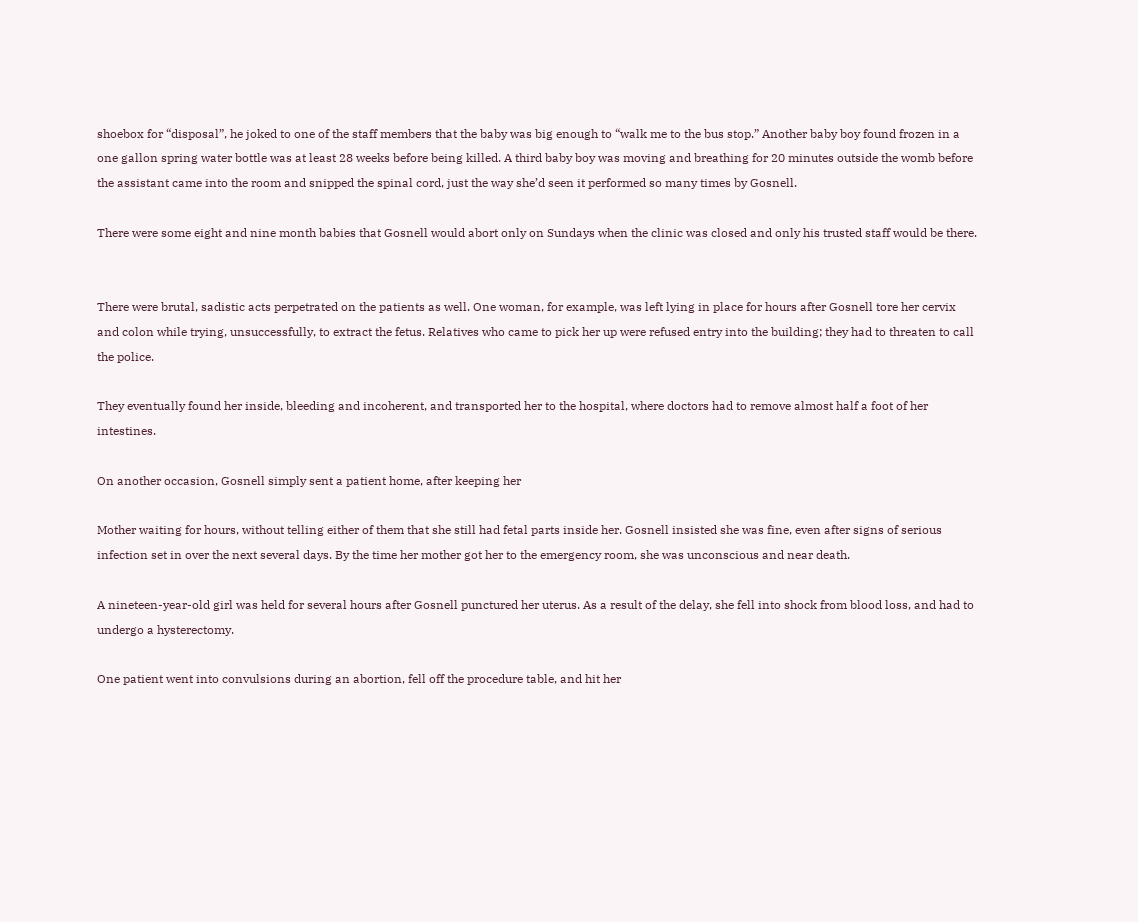shoebox for “disposal”, he joked to one of the staff members that the baby was big enough to “walk me to the bus stop.” Another baby boy found frozen in a one gallon spring water bottle was at least 28 weeks before being killed. A third baby boy was moving and breathing for 20 minutes outside the womb before the assistant came into the room and snipped the spinal cord, just the way she’d seen it performed so many times by Gosnell.

There were some eight and nine month babies that Gosnell would abort only on Sundays when the clinic was closed and only his trusted staff would be there.


There were brutal, sadistic acts perpetrated on the patients as well. One woman, for example, was left lying in place for hours after Gosnell tore her cervix and colon while trying, unsuccessfully, to extract the fetus. Relatives who came to pick her up were refused entry into the building; they had to threaten to call the police.

They eventually found her inside, bleeding and incoherent, and transported her to the hospital, where doctors had to remove almost half a foot of her intestines.

On another occasion, Gosnell simply sent a patient home, after keeping her

Mother waiting for hours, without telling either of them that she still had fetal parts inside her. Gosnell insisted she was fine, even after signs of serious infection set in over the next several days. By the time her mother got her to the emergency room, she was unconscious and near death.

A nineteen-year-old girl was held for several hours after Gosnell punctured her uterus. As a result of the delay, she fell into shock from blood loss, and had to undergo a hysterectomy.

One patient went into convulsions during an abortion, fell off the procedure table, and hit her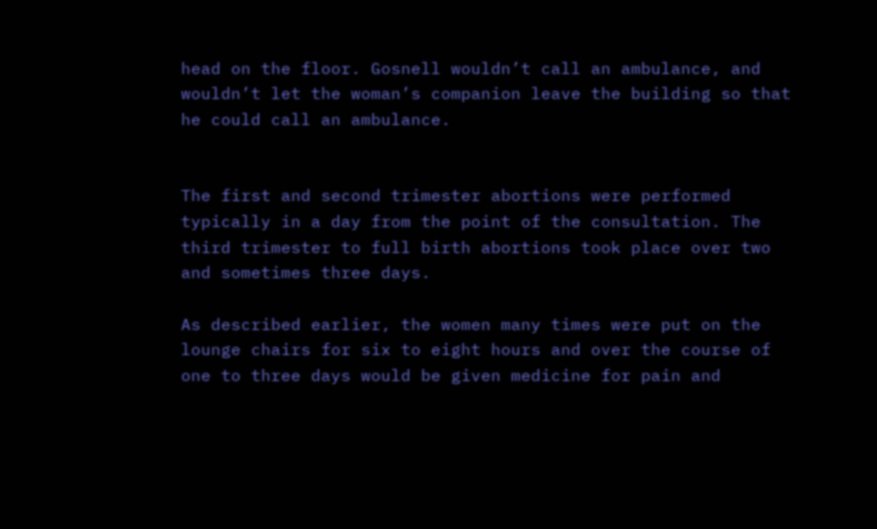head on the floor. Gosnell wouldn’t call an ambulance, and wouldn’t let the woman’s companion leave the building so that he could call an ambulance.


The first and second trimester abortions were performed typically in a day from the point of the consultation. The third trimester to full birth abortions took place over two and sometimes three days.

As described earlier, the women many times were put on the lounge chairs for six to eight hours and over the course of one to three days would be given medicine for pain and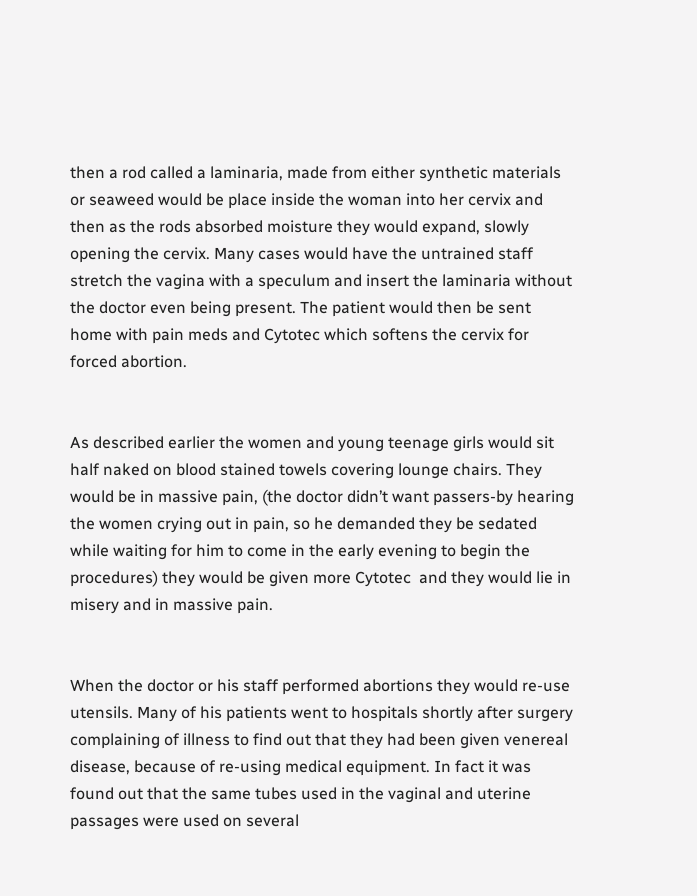then a rod called a laminaria, made from either synthetic materials or seaweed would be place inside the woman into her cervix and then as the rods absorbed moisture they would expand, slowly opening the cervix. Many cases would have the untrained staff stretch the vagina with a speculum and insert the laminaria without the doctor even being present. The patient would then be sent home with pain meds and Cytotec which softens the cervix for forced abortion.


As described earlier the women and young teenage girls would sit half naked on blood stained towels covering lounge chairs. They would be in massive pain, (the doctor didn’t want passers-by hearing the women crying out in pain, so he demanded they be sedated while waiting for him to come in the early evening to begin the procedures) they would be given more Cytotec  and they would lie in misery and in massive pain.


When the doctor or his staff performed abortions they would re-use utensils. Many of his patients went to hospitals shortly after surgery complaining of illness to find out that they had been given venereal disease, because of re-using medical equipment. In fact it was found out that the same tubes used in the vaginal and uterine passages were used on several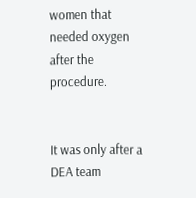women that needed oxygen after the procedure.


It was only after a DEA team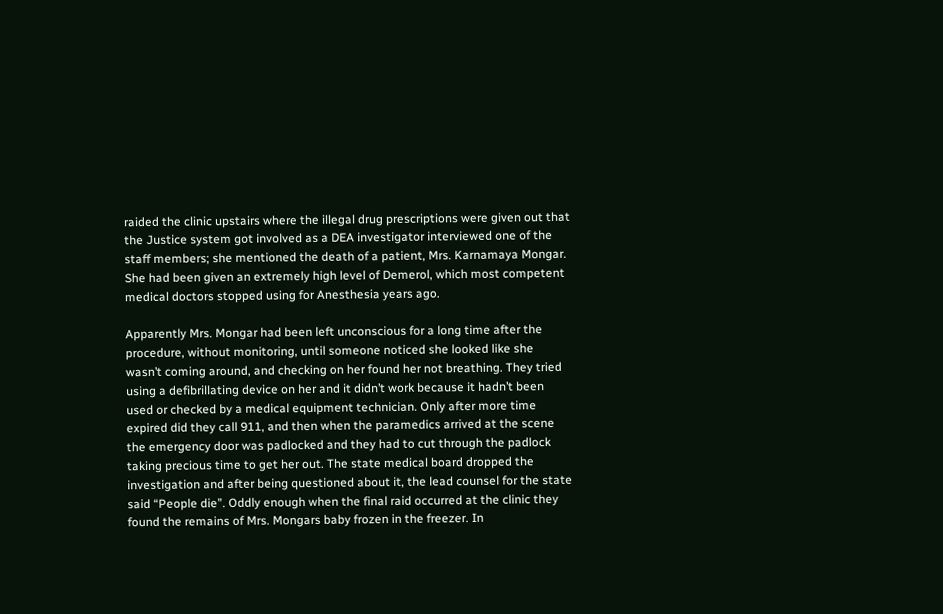raided the clinic upstairs where the illegal drug prescriptions were given out that the Justice system got involved as a DEA investigator interviewed one of the staff members; she mentioned the death of a patient, Mrs. Karnamaya Mongar. She had been given an extremely high level of Demerol, which most competent medical doctors stopped using for Anesthesia years ago.

Apparently Mrs. Mongar had been left unconscious for a long time after the procedure, without monitoring, until someone noticed she looked like she wasn’t coming around, and checking on her found her not breathing. They tried using a defibrillating device on her and it didn’t work because it hadn’t been used or checked by a medical equipment technician. Only after more time expired did they call 911, and then when the paramedics arrived at the scene the emergency door was padlocked and they had to cut through the padlock taking precious time to get her out. The state medical board dropped the investigation and after being questioned about it, the lead counsel for the state said “People die”. Oddly enough when the final raid occurred at the clinic they found the remains of Mrs. Mongars baby frozen in the freezer. In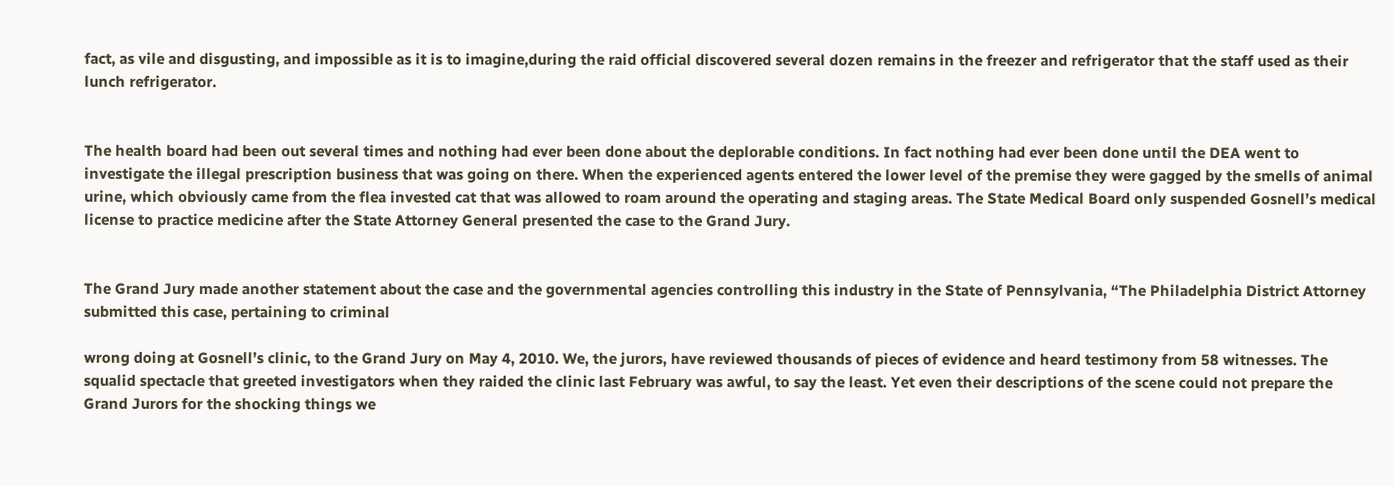fact, as vile and disgusting, and impossible as it is to imagine,during the raid official discovered several dozen remains in the freezer and refrigerator that the staff used as their lunch refrigerator.


The health board had been out several times and nothing had ever been done about the deplorable conditions. In fact nothing had ever been done until the DEA went to investigate the illegal prescription business that was going on there. When the experienced agents entered the lower level of the premise they were gagged by the smells of animal urine, which obviously came from the flea invested cat that was allowed to roam around the operating and staging areas. The State Medical Board only suspended Gosnell’s medical license to practice medicine after the State Attorney General presented the case to the Grand Jury.


The Grand Jury made another statement about the case and the governmental agencies controlling this industry in the State of Pennsylvania, “The Philadelphia District Attorney submitted this case, pertaining to criminal

wrong doing at Gosnell’s clinic, to the Grand Jury on May 4, 2010. We, the jurors, have reviewed thousands of pieces of evidence and heard testimony from 58 witnesses. The squalid spectacle that greeted investigators when they raided the clinic last February was awful, to say the least. Yet even their descriptions of the scene could not prepare the Grand Jurors for the shocking things we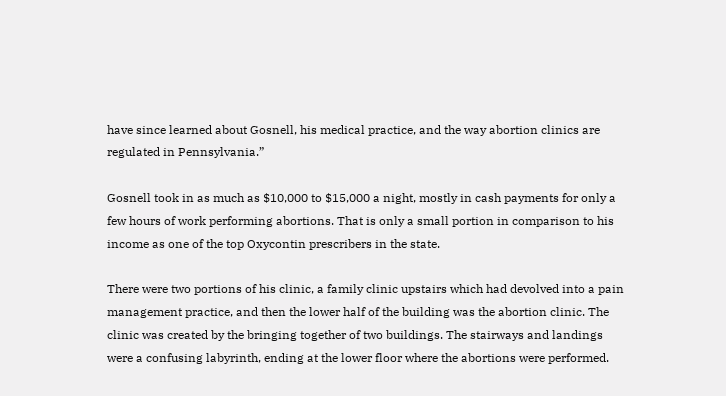have since learned about Gosnell, his medical practice, and the way abortion clinics are regulated in Pennsylvania.”

Gosnell took in as much as $10,000 to $15,000 a night, mostly in cash payments for only a few hours of work performing abortions. That is only a small portion in comparison to his income as one of the top Oxycontin prescribers in the state.

There were two portions of his clinic, a family clinic upstairs which had devolved into a pain management practice, and then the lower half of the building was the abortion clinic. The clinic was created by the bringing together of two buildings. The stairways and landings were a confusing labyrinth, ending at the lower floor where the abortions were performed.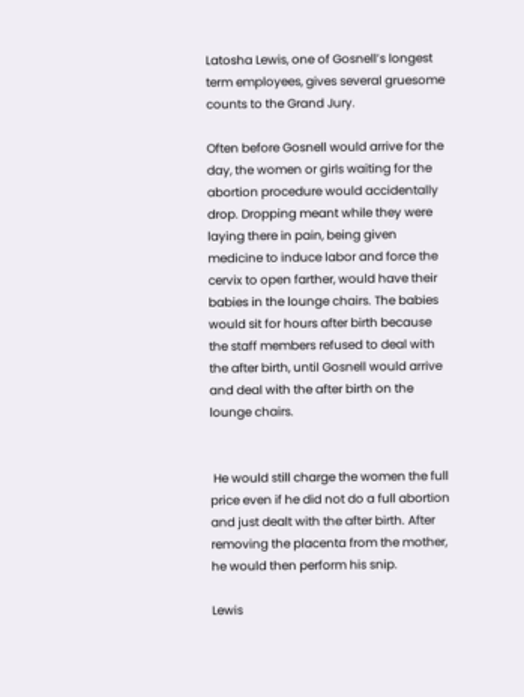Latosha Lewis, one of Gosnell’s longest term employees, gives several gruesome counts to the Grand Jury.

Often before Gosnell would arrive for the day, the women or girls waiting for the abortion procedure would accidentally drop. Dropping meant while they were laying there in pain, being given medicine to induce labor and force the cervix to open farther, would have their babies in the lounge chairs. The babies would sit for hours after birth because the staff members refused to deal with the after birth, until Gosnell would arrive and deal with the after birth on the lounge chairs.


 He would still charge the women the full price even if he did not do a full abortion and just dealt with the after birth. After removing the placenta from the mother, he would then perform his snip.

Lewis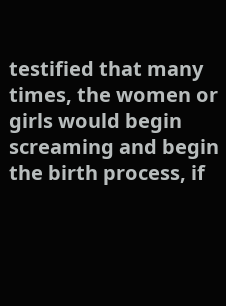testified that many times, the women or girls would begin screaming and begin the birth process, if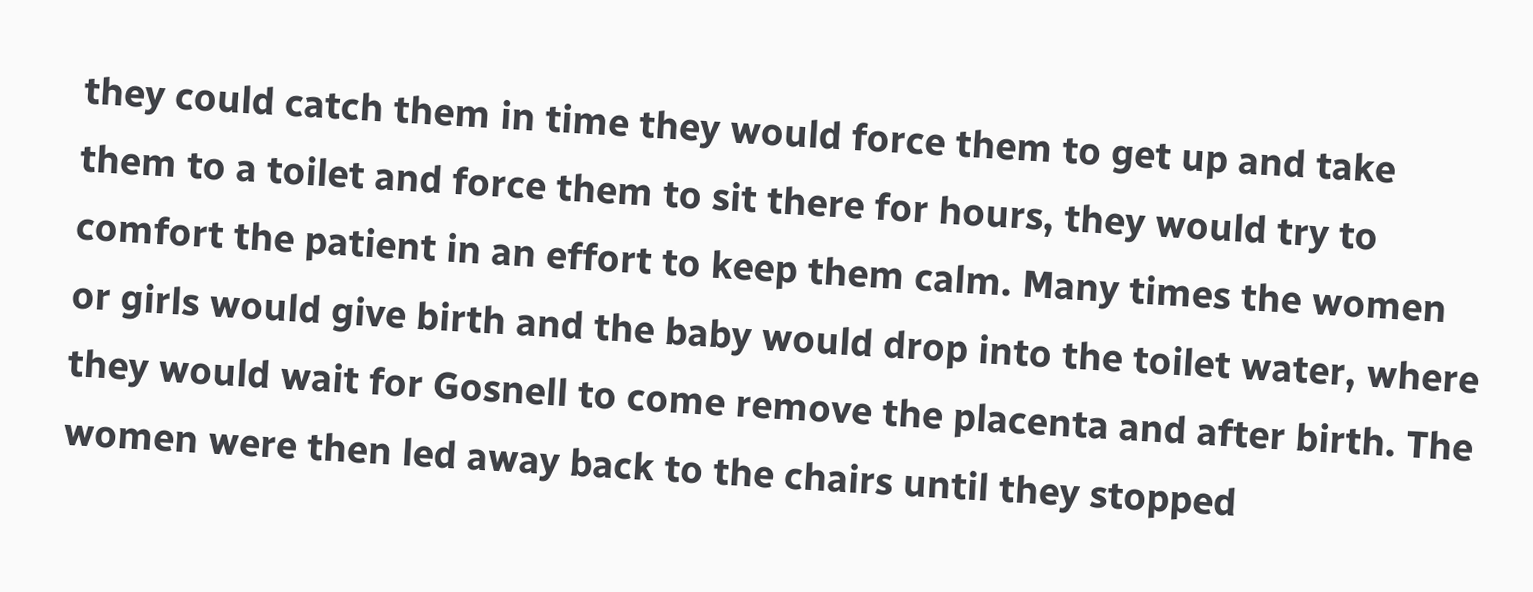they could catch them in time they would force them to get up and take them to a toilet and force them to sit there for hours, they would try to comfort the patient in an effort to keep them calm. Many times the women or girls would give birth and the baby would drop into the toilet water, where they would wait for Gosnell to come remove the placenta and after birth. The women were then led away back to the chairs until they stopped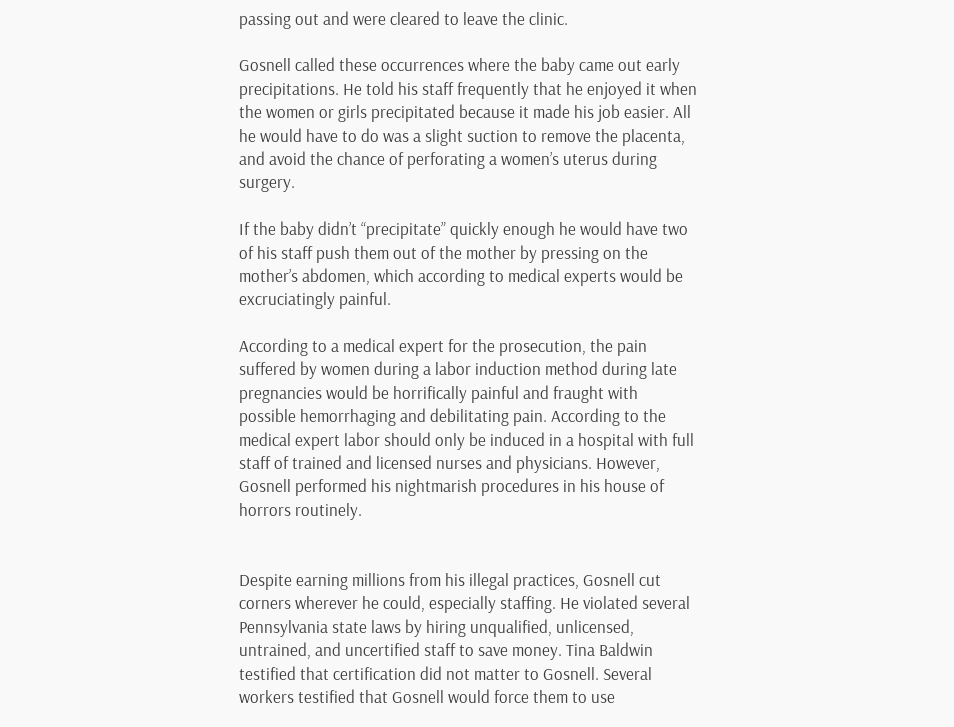passing out and were cleared to leave the clinic.

Gosnell called these occurrences where the baby came out early precipitations. He told his staff frequently that he enjoyed it when the women or girls precipitated because it made his job easier. All he would have to do was a slight suction to remove the placenta, and avoid the chance of perforating a women’s uterus during surgery.

If the baby didn’t “precipitate” quickly enough he would have two of his staff push them out of the mother by pressing on the mother’s abdomen, which according to medical experts would be excruciatingly painful.

According to a medical expert for the prosecution, the pain suffered by women during a labor induction method during late pregnancies would be horrifically painful and fraught with possible hemorrhaging and debilitating pain. According to the medical expert labor should only be induced in a hospital with full staff of trained and licensed nurses and physicians. However, Gosnell performed his nightmarish procedures in his house of horrors routinely.


Despite earning millions from his illegal practices, Gosnell cut corners wherever he could, especially staffing. He violated several Pennsylvania state laws by hiring unqualified, unlicensed, untrained, and uncertified staff to save money. Tina Baldwin testified that certification did not matter to Gosnell. Several workers testified that Gosnell would force them to use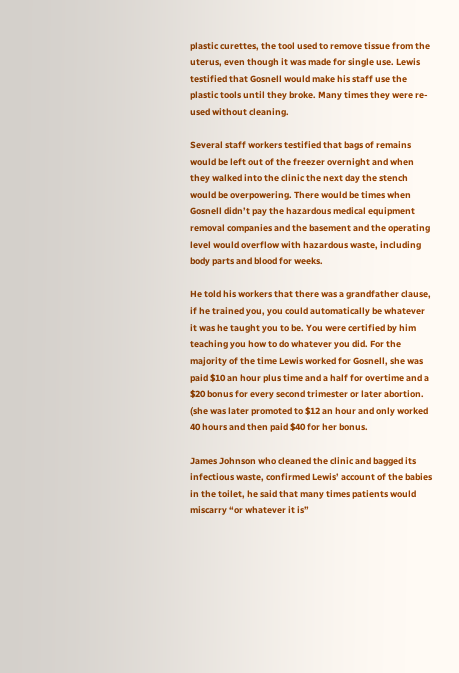plastic curettes, the tool used to remove tissue from the uterus, even though it was made for single use. Lewis testified that Gosnell would make his staff use the plastic tools until they broke. Many times they were re-used without cleaning.

Several staff workers testified that bags of remains would be left out of the freezer overnight and when they walked into the clinic the next day the stench would be overpowering. There would be times when Gosnell didn’t pay the hazardous medical equipment removal companies and the basement and the operating level would overflow with hazardous waste, including body parts and blood for weeks.

He told his workers that there was a grandfather clause, if he trained you, you could automatically be whatever it was he taught you to be. You were certified by him teaching you how to do whatever you did. For the majority of the time Lewis worked for Gosnell, she was paid $10 an hour plus time and a half for overtime and a $20 bonus for every second trimester or later abortion. (she was later promoted to $12 an hour and only worked 40 hours and then paid $40 for her bonus.

James Johnson who cleaned the clinic and bagged its infectious waste, confirmed Lewis’ account of the babies in the toilet, he said that many times patients would miscarry “or whatever it is”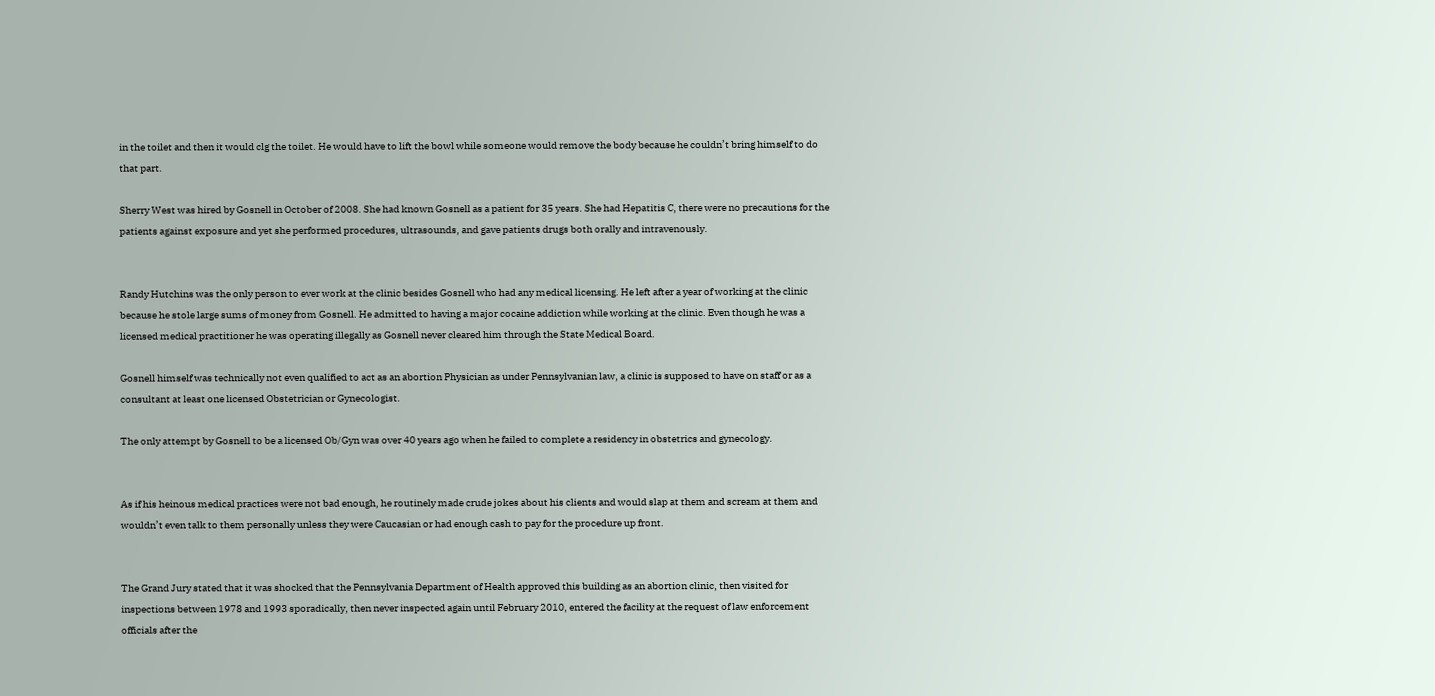in the toilet and then it would clg the toilet. He would have to lift the bowl while someone would remove the body because he couldn’t bring himself to do that part.

Sherry West was hired by Gosnell in October of 2008. She had known Gosnell as a patient for 35 years. She had Hepatitis C, there were no precautions for the patients against exposure and yet she performed procedures, ultrasounds, and gave patients drugs both orally and intravenously.


Randy Hutchins was the only person to ever work at the clinic besides Gosnell who had any medical licensing. He left after a year of working at the clinic because he stole large sums of money from Gosnell. He admitted to having a major cocaine addiction while working at the clinic. Even though he was a licensed medical practitioner he was operating illegally as Gosnell never cleared him through the State Medical Board.

Gosnell himself was technically not even qualified to act as an abortion Physician as under Pennsylvanian law, a clinic is supposed to have on staff or as a consultant at least one licensed Obstetrician or Gynecologist.

The only attempt by Gosnell to be a licensed Ob/Gyn was over 40 years ago when he failed to complete a residency in obstetrics and gynecology.


As if his heinous medical practices were not bad enough, he routinely made crude jokes about his clients and would slap at them and scream at them and wouldn’t even talk to them personally unless they were Caucasian or had enough cash to pay for the procedure up front.


The Grand Jury stated that it was shocked that the Pennsylvania Department of Health approved this building as an abortion clinic, then visited for inspections between 1978 and 1993 sporadically, then never inspected again until February 2010, entered the facility at the request of law enforcement officials after the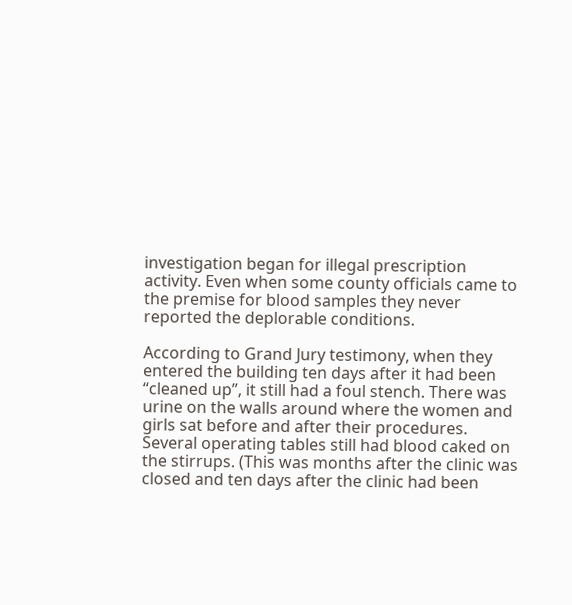investigation began for illegal prescription activity. Even when some county officials came to the premise for blood samples they never reported the deplorable conditions.

According to Grand Jury testimony, when they entered the building ten days after it had been “cleaned up”, it still had a foul stench. There was urine on the walls around where the women and girls sat before and after their procedures. Several operating tables still had blood caked on the stirrups. (This was months after the clinic was closed and ten days after the clinic had been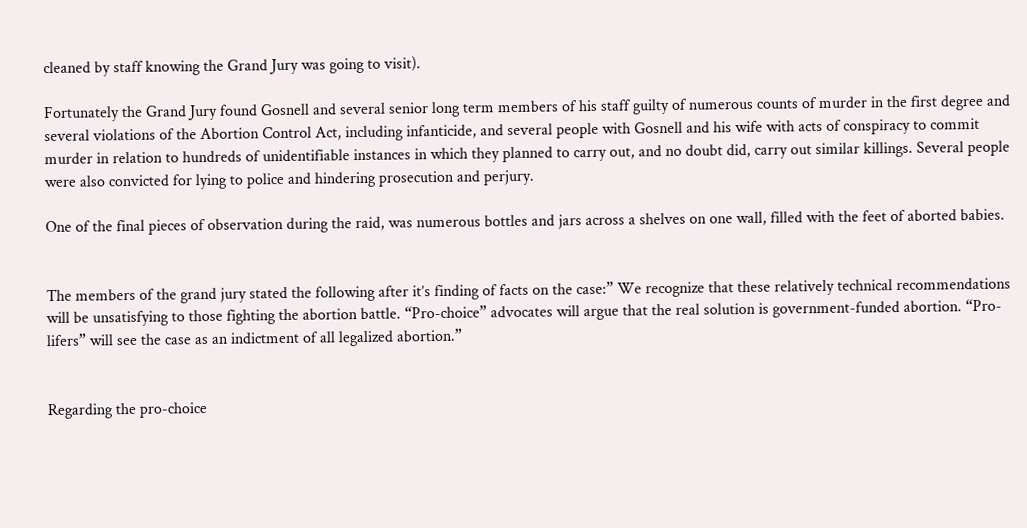cleaned by staff knowing the Grand Jury was going to visit).

Fortunately the Grand Jury found Gosnell and several senior long term members of his staff guilty of numerous counts of murder in the first degree and several violations of the Abortion Control Act, including infanticide, and several people with Gosnell and his wife with acts of conspiracy to commit murder in relation to hundreds of unidentifiable instances in which they planned to carry out, and no doubt did, carry out similar killings. Several people were also convicted for lying to police and hindering prosecution and perjury.

One of the final pieces of observation during the raid, was numerous bottles and jars across a shelves on one wall, filled with the feet of aborted babies.


The members of the grand jury stated the following after it’s finding of facts on the case:” We recognize that these relatively technical recommendations will be unsatisfying to those fighting the abortion battle. “Pro-choice” advocates will argue that the real solution is government-funded abortion. “Pro-lifers” will see the case as an indictment of all legalized abortion.”


Regarding the pro-choice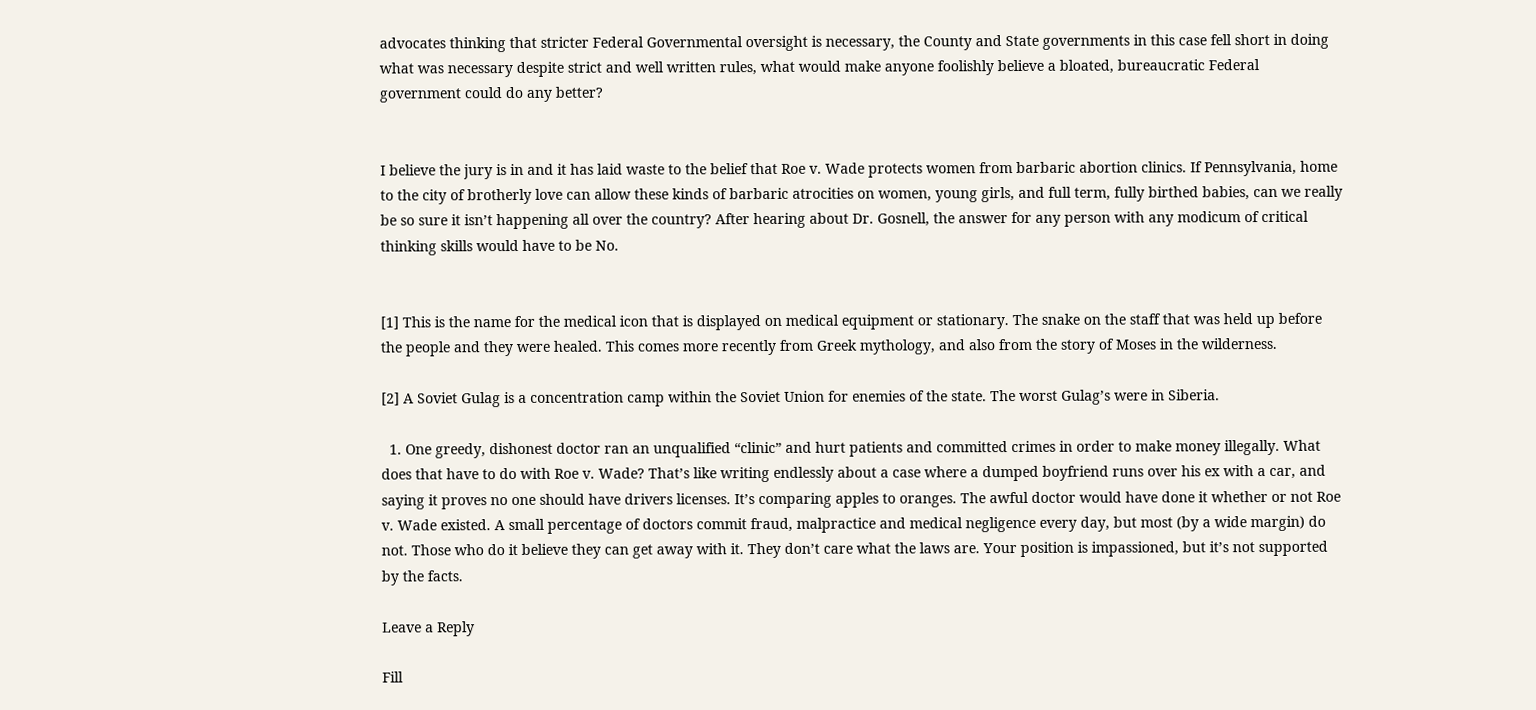advocates thinking that stricter Federal Governmental oversight is necessary, the County and State governments in this case fell short in doing what was necessary despite strict and well written rules, what would make anyone foolishly believe a bloated, bureaucratic Federal government could do any better?


I believe the jury is in and it has laid waste to the belief that Roe v. Wade protects women from barbaric abortion clinics. If Pennsylvania, home to the city of brotherly love can allow these kinds of barbaric atrocities on women, young girls, and full term, fully birthed babies, can we really be so sure it isn’t happening all over the country? After hearing about Dr. Gosnell, the answer for any person with any modicum of critical thinking skills would have to be No.


[1] This is the name for the medical icon that is displayed on medical equipment or stationary. The snake on the staff that was held up before the people and they were healed. This comes more recently from Greek mythology, and also from the story of Moses in the wilderness.

[2] A Soviet Gulag is a concentration camp within the Soviet Union for enemies of the state. The worst Gulag’s were in Siberia.

  1. One greedy, dishonest doctor ran an unqualified “clinic” and hurt patients and committed crimes in order to make money illegally. What does that have to do with Roe v. Wade? That’s like writing endlessly about a case where a dumped boyfriend runs over his ex with a car, and saying it proves no one should have drivers licenses. It’s comparing apples to oranges. The awful doctor would have done it whether or not Roe v. Wade existed. A small percentage of doctors commit fraud, malpractice and medical negligence every day, but most (by a wide margin) do not. Those who do it believe they can get away with it. They don’t care what the laws are. Your position is impassioned, but it’s not supported by the facts.

Leave a Reply

Fill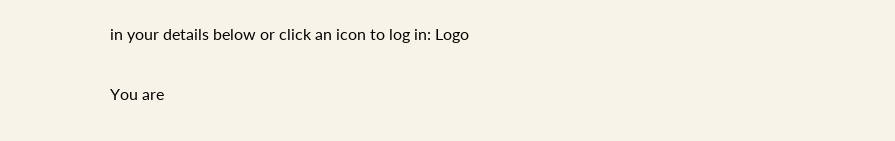in your details below or click an icon to log in: Logo

You are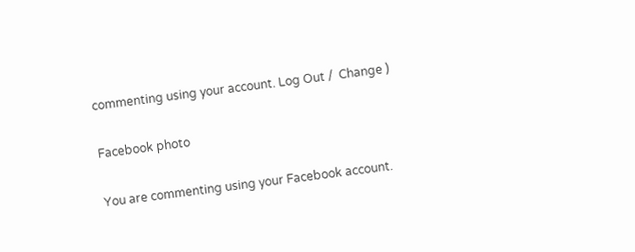commenting using your account. Log Out /  Change )

Facebook photo

You are commenting using your Facebook account.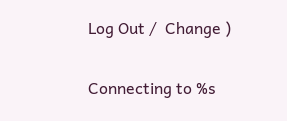Log Out /  Change )

Connecting to %s